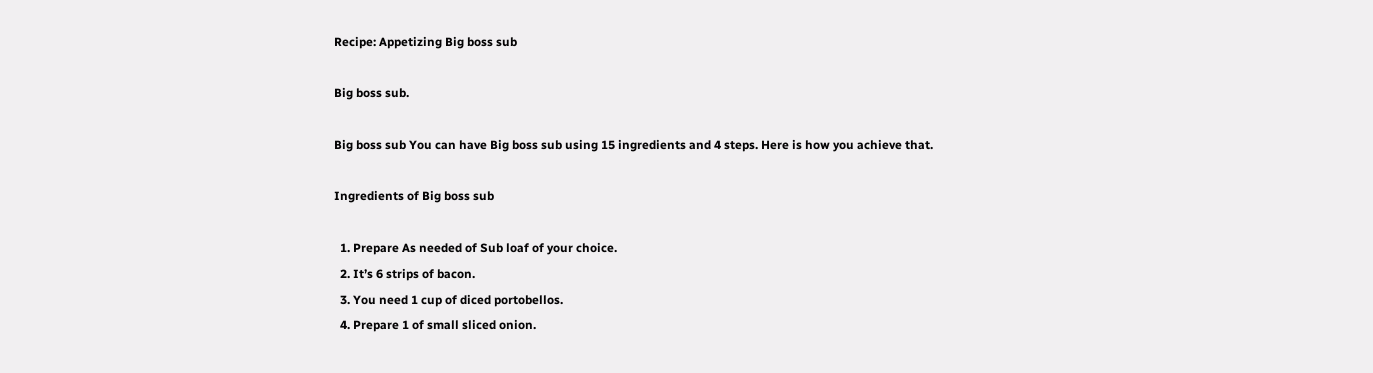Recipe: Appetizing Big boss sub

Big boss sub.

Big boss sub You can have Big boss sub using 15 ingredients and 4 steps. Here is how you achieve that.

Ingredients of Big boss sub

  1. Prepare As needed of Sub loaf of your choice.
  2. It’s 6 strips of bacon.
  3. You need 1 cup of diced portobellos.
  4. Prepare 1 of small sliced onion.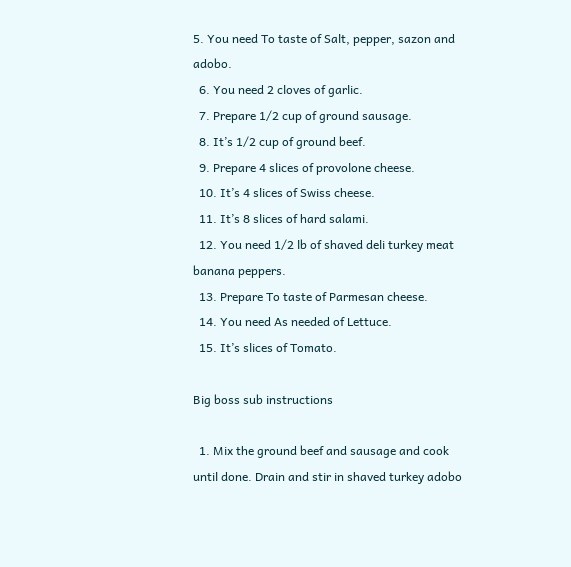5. You need To taste of Salt, pepper, sazon and adobo.
  6. You need 2 cloves of garlic.
  7. Prepare 1/2 cup of ground sausage.
  8. It’s 1/2 cup of ground beef.
  9. Prepare 4 slices of provolone cheese.
  10. It’s 4 slices of Swiss cheese.
  11. It’s 8 slices of hard salami.
  12. You need 1/2 lb of shaved deli turkey meat banana peppers.
  13. Prepare To taste of Parmesan cheese.
  14. You need As needed of Lettuce.
  15. It’s slices of Tomato.

Big boss sub instructions

  1. Mix the ground beef and sausage and cook until done. Drain and stir in shaved turkey adobo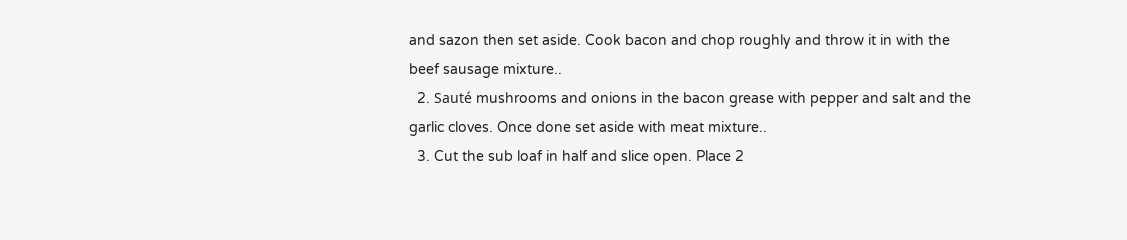and sazon then set aside. Cook bacon and chop roughly and throw it in with the beef sausage mixture..
  2. Sauté mushrooms and onions in the bacon grease with pepper and salt and the garlic cloves. Once done set aside with meat mixture..
  3. Cut the sub loaf in half and slice open. Place 2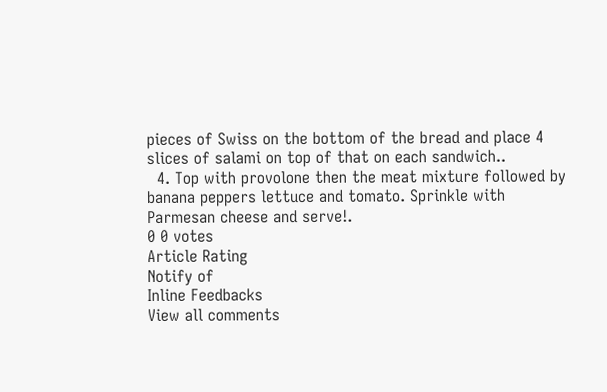pieces of Swiss on the bottom of the bread and place 4 slices of salami on top of that on each sandwich..
  4. Top with provolone then the meat mixture followed by banana peppers lettuce and tomato. Sprinkle with Parmesan cheese and serve!.
0 0 votes
Article Rating
Notify of
Inline Feedbacks
View all comments